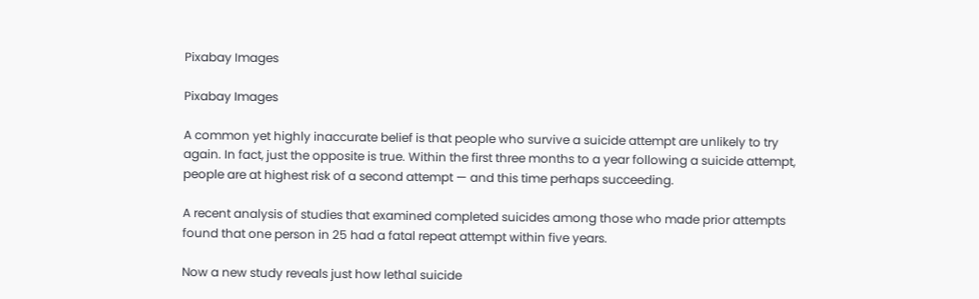Pixabay Images

Pixabay Images

A common yet highly inaccurate belief is that people who survive a suicide attempt are unlikely to try again. In fact, just the opposite is true. Within the first three months to a year following a suicide attempt, people are at highest risk of a second attempt — and this time perhaps succeeding.

A recent analysis of studies that examined completed suicides among those who made prior attempts found that one person in 25 had a fatal repeat attempt within five years.

Now a new study reveals just how lethal suicide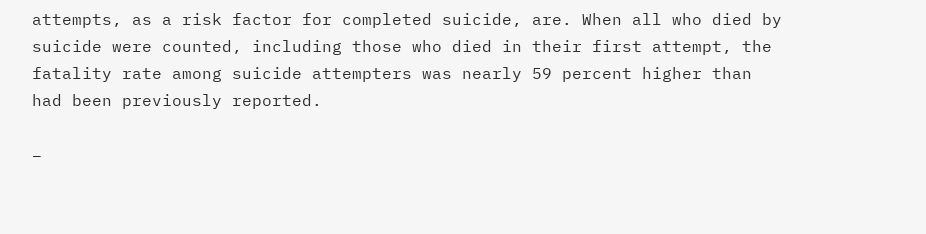attempts, as a risk factor for completed suicide, are. When all who died by suicide were counted, including those who died in their first attempt, the fatality rate among suicide attempters was nearly 59 percent higher than had been previously reported.

–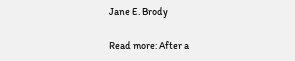Jane E. Brody

Read more: After a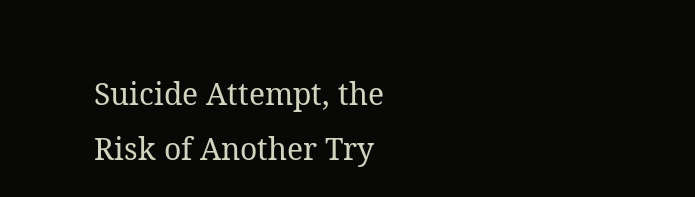Suicide Attempt, the Risk of Another Try